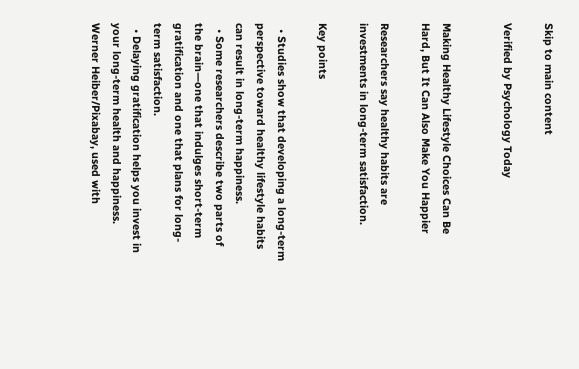Skip to main content

Verified by Psychology Today


Making Healthy Lifestyle Choices Can Be Hard, But It Can Also Make You Happier

Researchers say healthy habits are investments in long-term satisfaction.

Key points

  • Studies show that developing a long-term perspective toward healthy lifestyle habits can result in long-term happiness.
  • Some researchers describe two parts of the brain—one that indulges short-term gratification and one that plans for long-term satisfaction.
  • Delaying gratification helps you invest in your long-term health and happiness.
Werner Heiber/Pixabay, used with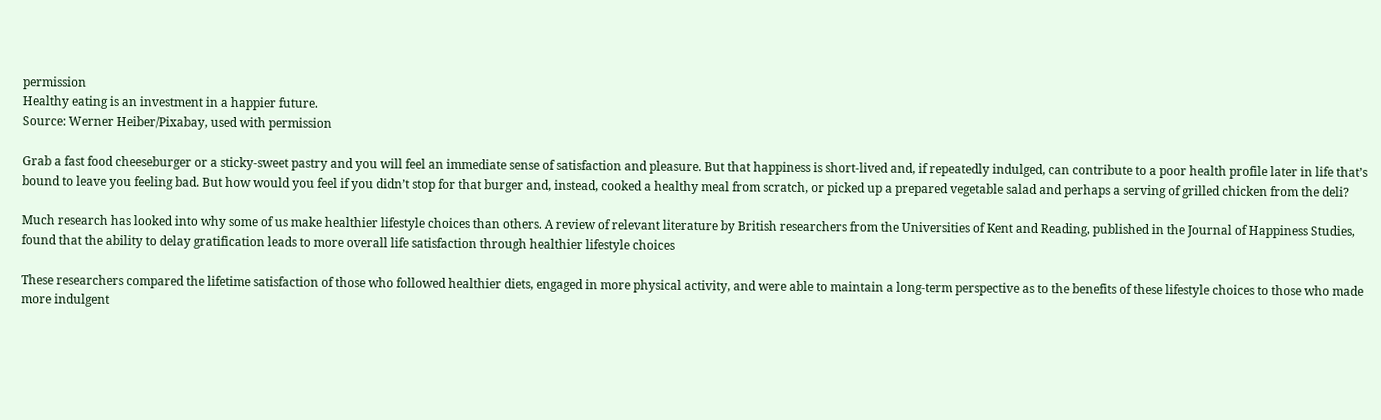permission
Healthy eating is an investment in a happier future.
Source: Werner Heiber/Pixabay, used with permission

Grab a fast food cheeseburger or a sticky-sweet pastry and you will feel an immediate sense of satisfaction and pleasure. But that happiness is short-lived and, if repeatedly indulged, can contribute to a poor health profile later in life that’s bound to leave you feeling bad. But how would you feel if you didn’t stop for that burger and, instead, cooked a healthy meal from scratch, or picked up a prepared vegetable salad and perhaps a serving of grilled chicken from the deli?

Much research has looked into why some of us make healthier lifestyle choices than others. A review of relevant literature by British researchers from the Universities of Kent and Reading, published in the Journal of Happiness Studies, found that the ability to delay gratification leads to more overall life satisfaction through healthier lifestyle choices

These researchers compared the lifetime satisfaction of those who followed healthier diets, engaged in more physical activity, and were able to maintain a long-term perspective as to the benefits of these lifestyle choices to those who made more indulgent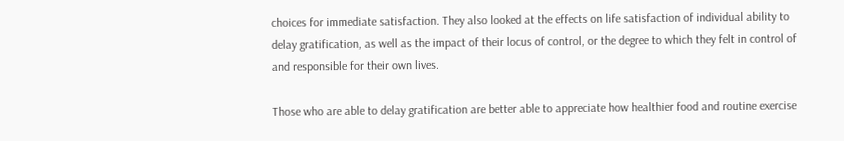choices for immediate satisfaction. They also looked at the effects on life satisfaction of individual ability to delay gratification, as well as the impact of their locus of control, or the degree to which they felt in control of and responsible for their own lives.

Those who are able to delay gratification are better able to appreciate how healthier food and routine exercise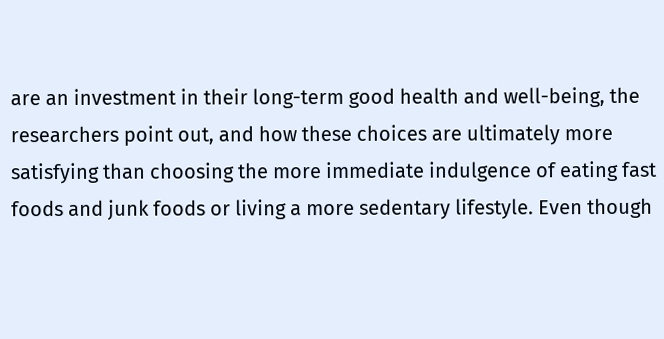are an investment in their long-term good health and well-being, the researchers point out, and how these choices are ultimately more satisfying than choosing the more immediate indulgence of eating fast foods and junk foods or living a more sedentary lifestyle. Even though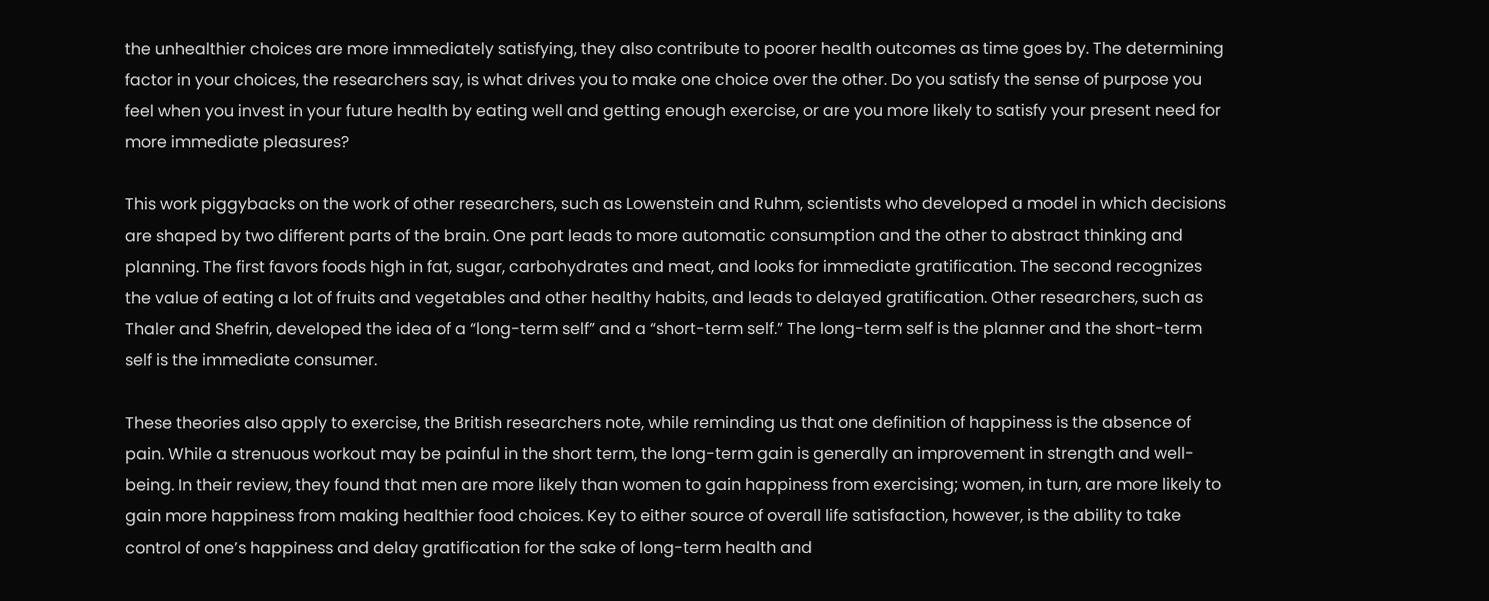the unhealthier choices are more immediately satisfying, they also contribute to poorer health outcomes as time goes by. The determining factor in your choices, the researchers say, is what drives you to make one choice over the other. Do you satisfy the sense of purpose you feel when you invest in your future health by eating well and getting enough exercise, or are you more likely to satisfy your present need for more immediate pleasures?

This work piggybacks on the work of other researchers, such as Lowenstein and Ruhm, scientists who developed a model in which decisions are shaped by two different parts of the brain. One part leads to more automatic consumption and the other to abstract thinking and planning. The first favors foods high in fat, sugar, carbohydrates and meat, and looks for immediate gratification. The second recognizes the value of eating a lot of fruits and vegetables and other healthy habits, and leads to delayed gratification. Other researchers, such as Thaler and Shefrin, developed the idea of a “long-term self” and a “short-term self.” The long-term self is the planner and the short-term self is the immediate consumer.

These theories also apply to exercise, the British researchers note, while reminding us that one definition of happiness is the absence of pain. While a strenuous workout may be painful in the short term, the long-term gain is generally an improvement in strength and well-being. In their review, they found that men are more likely than women to gain happiness from exercising; women, in turn, are more likely to gain more happiness from making healthier food choices. Key to either source of overall life satisfaction, however, is the ability to take control of one’s happiness and delay gratification for the sake of long-term health and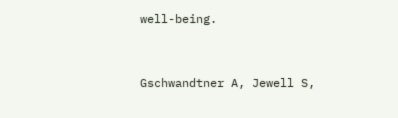well-being.


Gschwandtner A, Jewell S,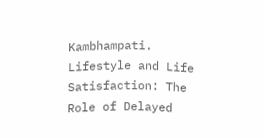Kambhampati. Lifestyle and Life Satisfaction: The Role of Delayed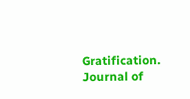Gratification. Journal of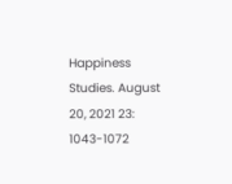Happiness Studies. August 20, 2021 23: 1043-1072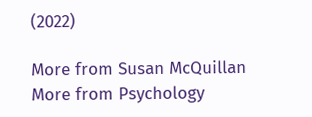(2022)

More from Susan McQuillan
More from Psychology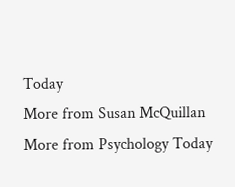Today
More from Susan McQuillan
More from Psychology Today